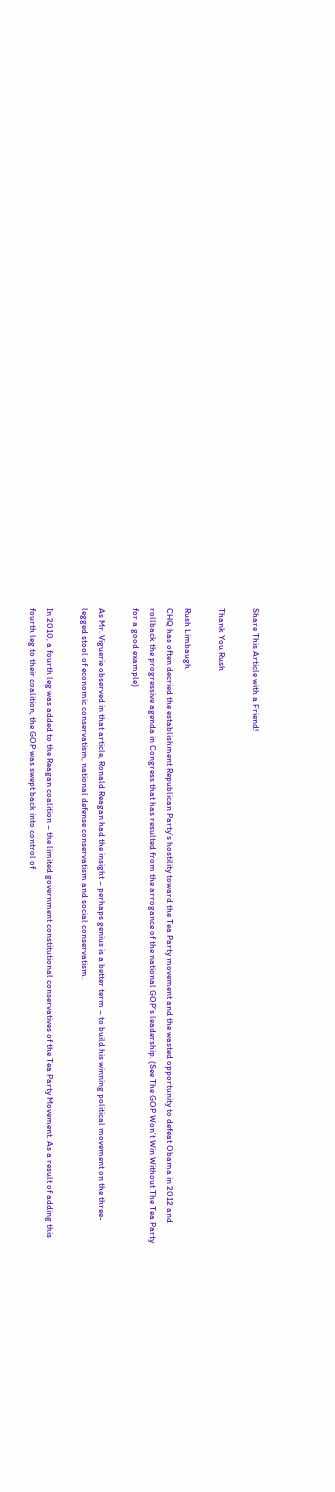Share This Article with a Friend!

Thank You Rush

Rush Limbaugh
CHQ has often decried the establishment Republican Party’s hostility toward the Tea Party movement and the wasted opportunity to defeat Obama in 2012 and rollback the progressive agenda in Congress that has resulted from the arrogance of the national GOP’s leadership. (See The GOP Won’t Win Without The Tea Party for a good example)

As Mr. Viguerie observed in that article, Ronald Reagan had the insight – perhaps genius is a better term – to build his winning political movement on the three-legged stool of economic conservatism, national defense conservatism and social conservatism.

In 2010, a fourth leg was added to the Reagan coalition – the limited government constitutional conservatives of the Tea Party Movement. As a result of adding this fourth leg to their coalition, the GOP was swept back into control of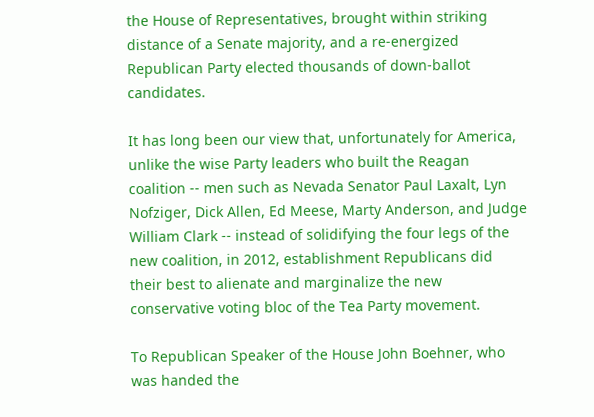the House of Representatives, brought within striking distance of a Senate majority, and a re-energized Republican Party elected thousands of down-ballot candidates.

It has long been our view that, unfortunately for America, unlike the wise Party leaders who built the Reagan coalition -- men such as Nevada Senator Paul Laxalt, Lyn Nofziger, Dick Allen, Ed Meese, Marty Anderson, and Judge William Clark -- instead of solidifying the four legs of the new coalition, in 2012, establishment Republicans did their best to alienate and marginalize the new conservative voting bloc of the Tea Party movement.

To Republican Speaker of the House John Boehner, who was handed the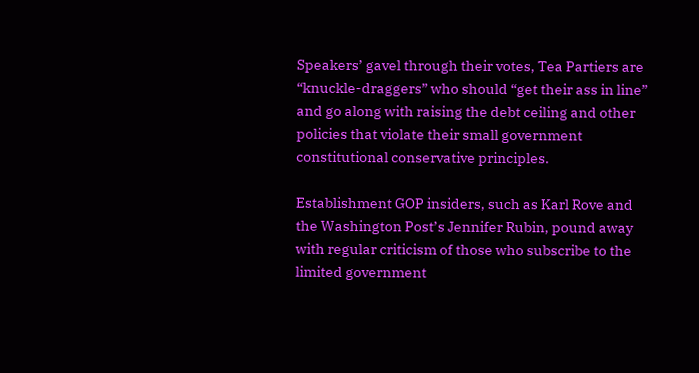Speakers’ gavel through their votes, Tea Partiers are “knuckle-draggers” who should “get their ass in line” and go along with raising the debt ceiling and other policies that violate their small government constitutional conservative principles.

Establishment GOP insiders, such as Karl Rove and the Washington Post’s Jennifer Rubin, pound away with regular criticism of those who subscribe to the limited government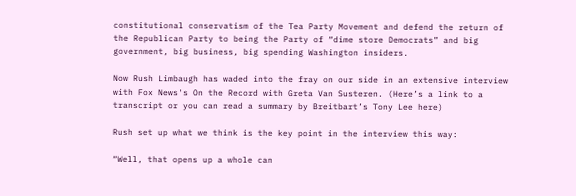constitutional conservatism of the Tea Party Movement and defend the return of the Republican Party to being the Party of “dime store Democrats” and big government, big business, big spending Washington insiders.

Now Rush Limbaugh has waded into the fray on our side in an extensive interview with Fox News's On the Record with Greta Van Susteren. (Here’s a link to a transcript or you can read a summary by Breitbart’s Tony Lee here)

Rush set up what we think is the key point in the interview this way:

“Well, that opens up a whole can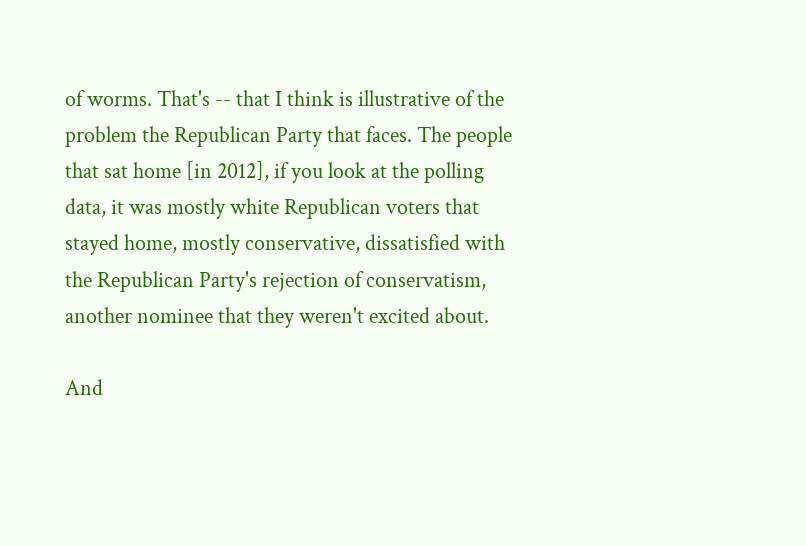of worms. That's -- that I think is illustrative of the problem the Republican Party that faces. The people that sat home [in 2012], if you look at the polling data, it was mostly white Republican voters that stayed home, mostly conservative, dissatisfied with the Republican Party's rejection of conservatism, another nominee that they weren't excited about.

And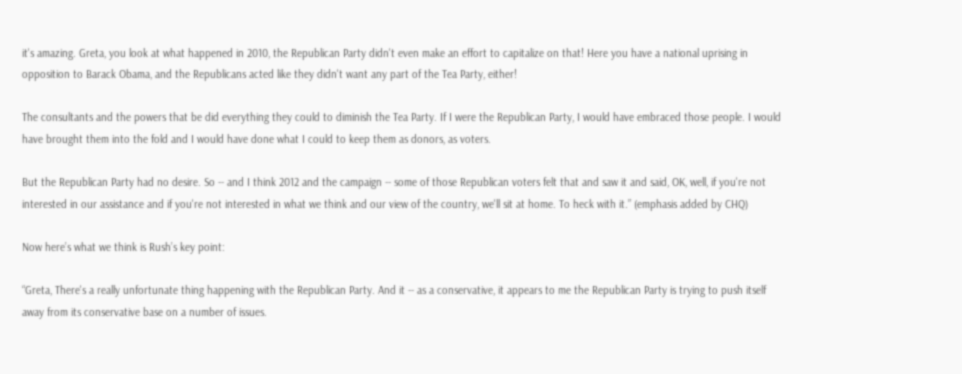it's amazing. Greta, you look at what happened in 2010, the Republican Party didn't even make an effort to capitalize on that! Here you have a national uprising in opposition to Barack Obama, and the Republicans acted like they didn't want any part of the Tea Party, either!

The consultants and the powers that be did everything they could to diminish the Tea Party. If I were the Republican Party, I would have embraced those people. I would have brought them into the fold and I would have done what I could to keep them as donors, as voters.

But the Republican Party had no desire. So -- and I think 2012 and the campaign -- some of those Republican voters felt that and saw it and said, OK, well, if you're not interested in our assistance and if you're not interested in what we think and our view of the country, we'll sit at home. To heck with it.” (emphasis added by CHQ)

Now here’s what we think is Rush’s key point:

“Greta, There's a really unfortunate thing happening with the Republican Party. And it -- as a conservative, it appears to me the Republican Party is trying to push itself away from its conservative base on a number of issues.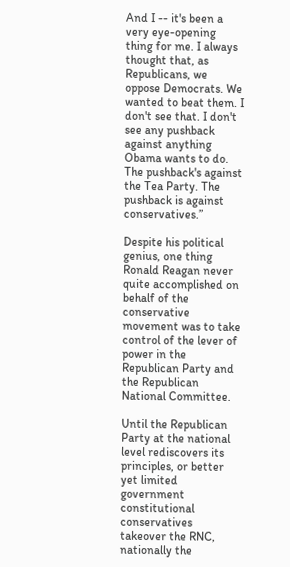And I -- it's been a very eye-opening thing for me. I always thought that, as Republicans, we oppose Democrats. We wanted to beat them. I don't see that. I don't see any pushback against anything Obama wants to do. The pushback's against the Tea Party. The pushback is against conservatives.”

Despite his political genius, one thing Ronald Reagan never quite accomplished on behalf of the conservative movement was to take control of the lever of power in the Republican Party and the Republican National Committee.

Until the Republican Party at the national level rediscovers its principles, or better yet limited government constitutional conservatives takeover the RNC, nationally the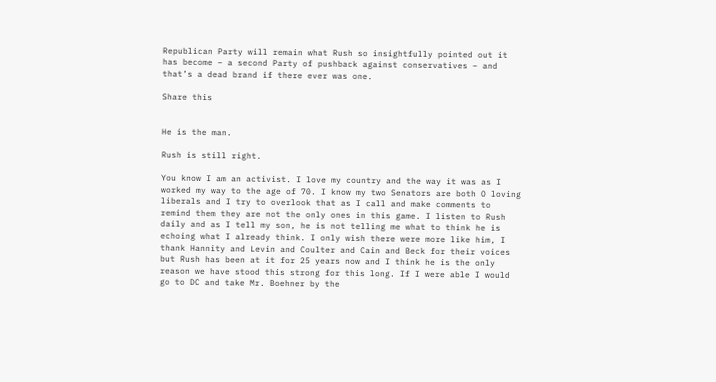Republican Party will remain what Rush so insightfully pointed out it has become – a second Party of pushback against conservatives – and that’s a dead brand if there ever was one.

Share this


He is the man.

Rush is still right.

You know I am an activist. I love my country and the way it was as I worked my way to the age of 70. I know my two Senators are both O loving liberals and I try to overlook that as I call and make comments to remind them they are not the only ones in this game. I listen to Rush daily and as I tell my son, he is not telling me what to think he is echoing what I already think. I only wish there were more like him, I thank Hannity and Levin and Coulter and Cain and Beck for their voices but Rush has been at it for 25 years now and I think he is the only reason we have stood this strong for this long. If I were able I would go to DC and take Mr. Boehner by the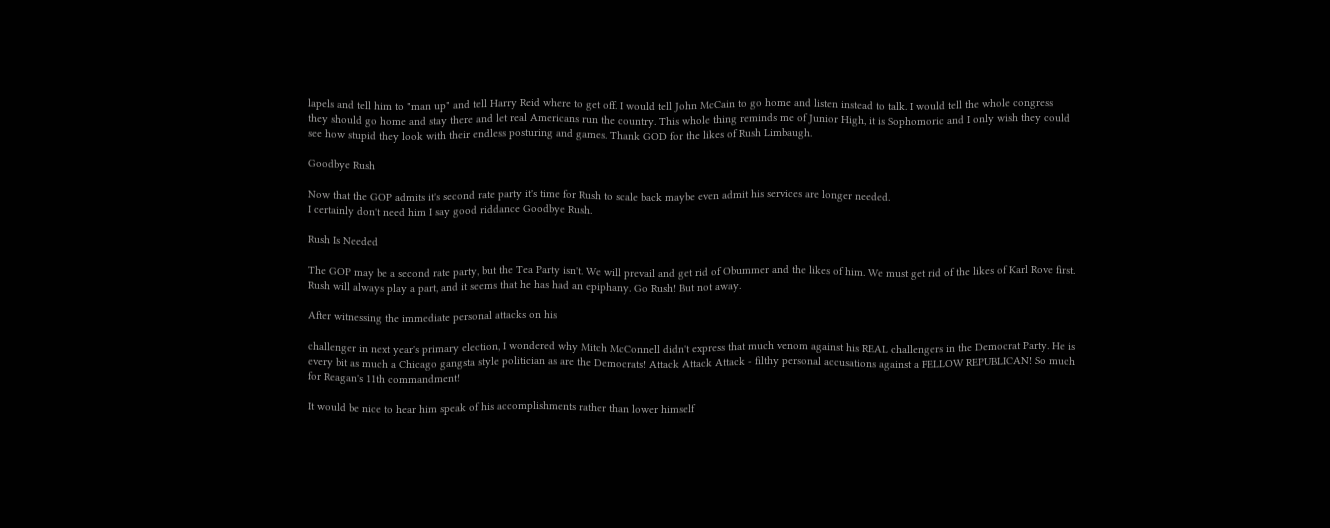lapels and tell him to "man up" and tell Harry Reid where to get off. I would tell John McCain to go home and listen instead to talk. I would tell the whole congress they should go home and stay there and let real Americans run the country. This whole thing reminds me of Junior High, it is Sophomoric and I only wish they could see how stupid they look with their endless posturing and games. Thank GOD for the likes of Rush Limbaugh.

Goodbye Rush

Now that the GOP admits it's second rate party it's time for Rush to scale back maybe even admit his services are longer needed.
I certainly don't need him I say good riddance Goodbye Rush.

Rush Is Needed

The GOP may be a second rate party, but the Tea Party isn't. We will prevail and get rid of Obummer and the likes of him. We must get rid of the likes of Karl Rove first. Rush will always play a part, and it seems that he has had an epiphany. Go Rush! But not away.

After witnessing the immediate personal attacks on his

challenger in next year's primary election, I wondered why Mitch McConnell didn't express that much venom against his REAL challengers in the Democrat Party. He is every bit as much a Chicago gangsta style politician as are the Democrats! Attack Attack Attack - filthy personal accusations against a FELLOW REPUBLICAN! So much for Reagan's 11th commandment!

It would be nice to hear him speak of his accomplishments rather than lower himself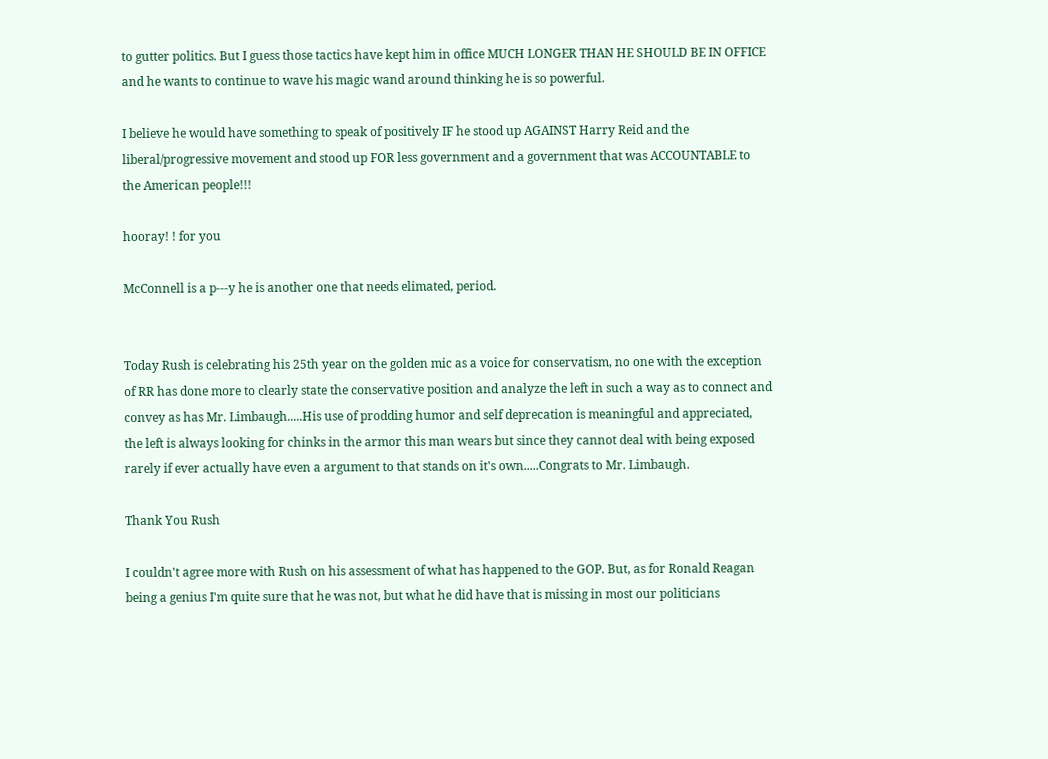to gutter politics. But I guess those tactics have kept him in office MUCH LONGER THAN HE SHOULD BE IN OFFICE and he wants to continue to wave his magic wand around thinking he is so powerful.

I believe he would have something to speak of positively IF he stood up AGAINST Harry Reid and the liberal/progressive movement and stood up FOR less government and a government that was ACCOUNTABLE to the American people!!!

hooray! ! for you

McConnell is a p---y he is another one that needs elimated, period.


Today Rush is celebrating his 25th year on the golden mic as a voice for conservatism, no one with the exception of RR has done more to clearly state the conservative position and analyze the left in such a way as to connect and convey as has Mr. Limbaugh.....His use of prodding humor and self deprecation is meaningful and appreciated, the left is always looking for chinks in the armor this man wears but since they cannot deal with being exposed rarely if ever actually have even a argument to that stands on it's own.....Congrats to Mr. Limbaugh.

Thank You Rush

I couldn't agree more with Rush on his assessment of what has happened to the GOP. But, as for Ronald Reagan being a genius I'm quite sure that he was not, but what he did have that is missing in most our politicians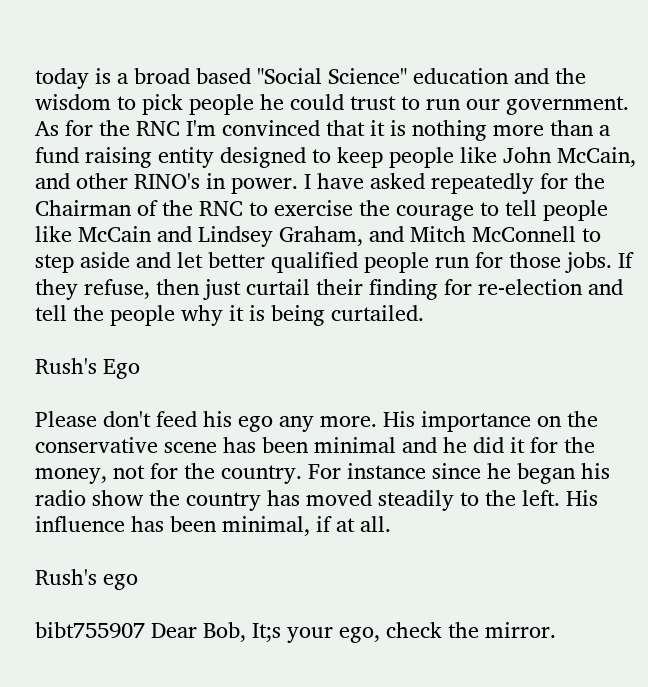today is a broad based "Social Science" education and the wisdom to pick people he could trust to run our government. As for the RNC I'm convinced that it is nothing more than a fund raising entity designed to keep people like John McCain, and other RINO's in power. I have asked repeatedly for the Chairman of the RNC to exercise the courage to tell people like McCain and Lindsey Graham, and Mitch McConnell to step aside and let better qualified people run for those jobs. If they refuse, then just curtail their finding for re-election and tell the people why it is being curtailed.

Rush's Ego

Please don't feed his ego any more. His importance on the conservative scene has been minimal and he did it for the money, not for the country. For instance since he began his radio show the country has moved steadily to the left. His influence has been minimal, if at all.

Rush's ego

bibt755907 Dear Bob, It;s your ego, check the mirror.